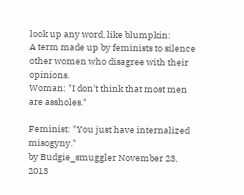look up any word, like blumpkin:
A term made up by feminists to silence other women who disagree with their opinions.
Woman: "I don't think that most men are assholes."

Feminist: "You just have internalized misogyny."
by Budgie_smuggler November 23, 2013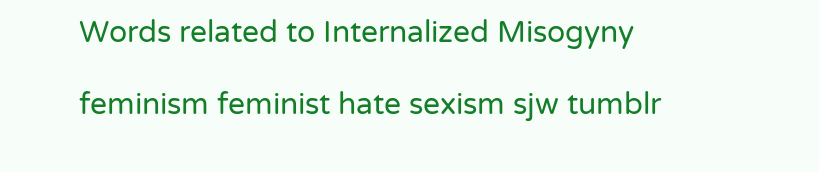Words related to Internalized Misogyny

feminism feminist hate sexism sjw tumblr